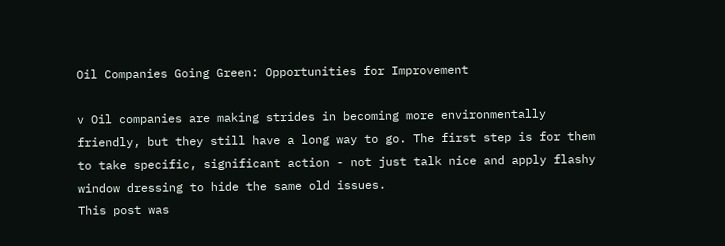Oil Companies Going Green: Opportunities for Improvement

v Oil companies are making strides in becoming more environmentally friendly, but they still have a long way to go. The first step is for them to take specific, significant action - not just talk nice and apply flashy window dressing to hide the same old issues.
This post was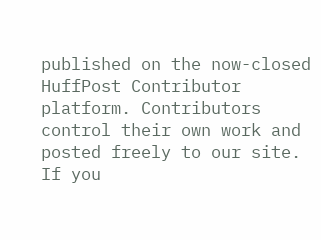published on the now-closed HuffPost Contributor platform. Contributors control their own work and posted freely to our site. If you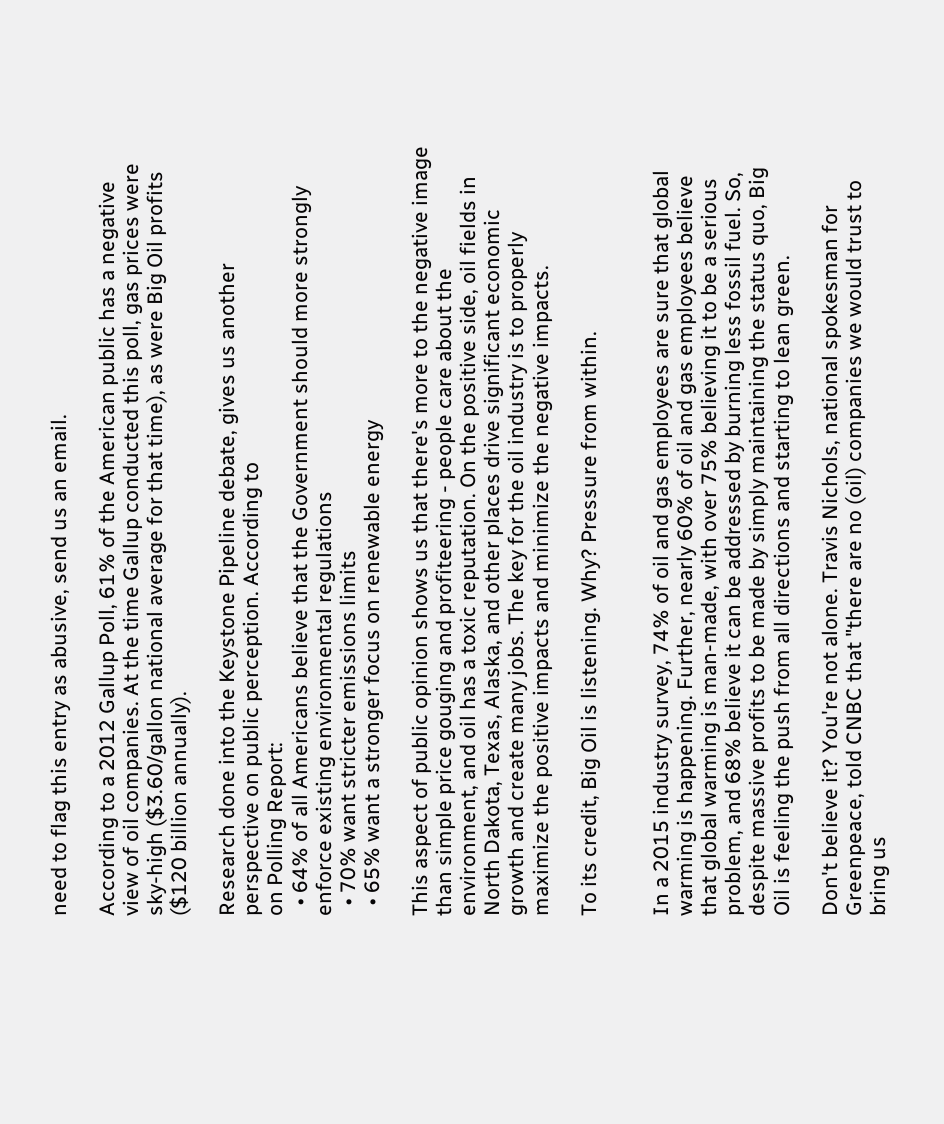need to flag this entry as abusive, send us an email.

According to a 2012 Gallup Poll, 61% of the American public has a negative view of oil companies. At the time Gallup conducted this poll, gas prices were sky-high ($3.60/gallon national average for that time), as were Big Oil profits ($120 billion annually).

Research done into the Keystone Pipeline debate, gives us another perspective on public perception. According to
on Polling Report:
  • 64% of all Americans believe that the Government should more strongly enforce existing environmental regulations
  • 70% want stricter emissions limits
  • 65% want a stronger focus on renewable energy

This aspect of public opinion shows us that there's more to the negative image than simple price gouging and profiteering - people care about the environment, and oil has a toxic reputation. On the positive side, oil fields in North Dakota, Texas, Alaska, and other places drive significant economic growth and create many jobs. The key for the oil industry is to properly maximize the positive impacts and minimize the negative impacts.

To its credit, Big Oil is listening. Why? Pressure from within.


In a 2015 industry survey, 74% of oil and gas employees are sure that global warming is happening. Further, nearly 60% of oil and gas employees believe that global warming is man-made, with over 75% believing it to be a serious problem, and 68% believe it can be addressed by burning less fossil fuel. So, despite massive profits to be made by simply maintaining the status quo, Big Oil is feeling the push from all directions and starting to lean green.

Don't believe it? You're not alone. Travis Nichols, national spokesman for Greenpeace, told CNBC that "there are no (oil) companies we would trust to bring us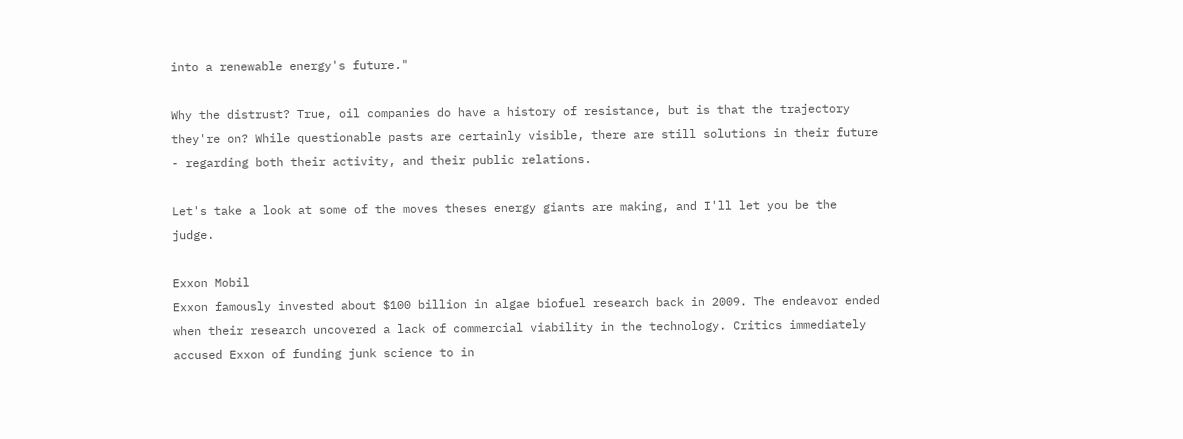into a renewable energy's future."

Why the distrust? True, oil companies do have a history of resistance, but is that the trajectory they're on? While questionable pasts are certainly visible, there are still solutions in their future - regarding both their activity, and their public relations.

Let's take a look at some of the moves theses energy giants are making, and I'll let you be the judge.

Exxon Mobil
Exxon famously invested about $100 billion in algae biofuel research back in 2009. The endeavor ended when their research uncovered a lack of commercial viability in the technology. Critics immediately accused Exxon of funding junk science to in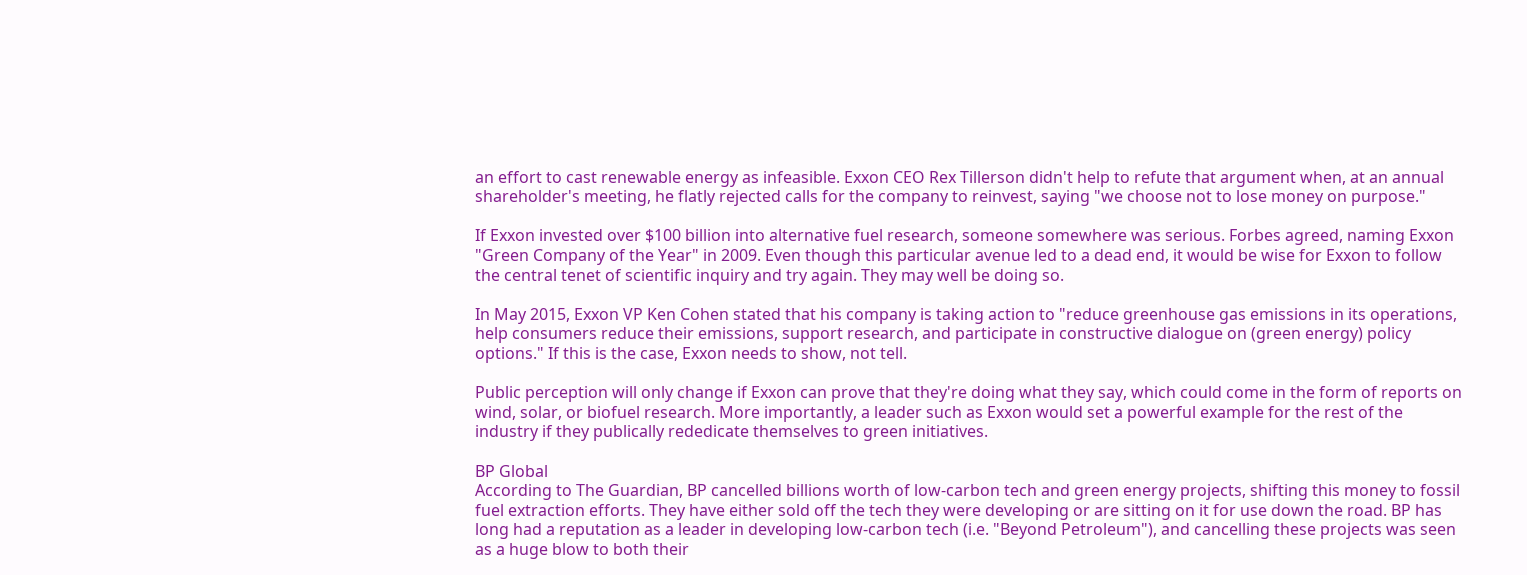an effort to cast renewable energy as infeasible. Exxon CEO Rex Tillerson didn't help to refute that argument when, at an annual shareholder's meeting, he flatly rejected calls for the company to reinvest, saying "we choose not to lose money on purpose."

If Exxon invested over $100 billion into alternative fuel research, someone somewhere was serious. Forbes agreed, naming Exxon "Green Company of the Year" in 2009. Even though this particular avenue led to a dead end, it would be wise for Exxon to follow the central tenet of scientific inquiry and try again. They may well be doing so.

In May 2015, Exxon VP Ken Cohen stated that his company is taking action to "reduce greenhouse gas emissions in its operations, help consumers reduce their emissions, support research, and participate in constructive dialogue on (green energy) policy options." If this is the case, Exxon needs to show, not tell.

Public perception will only change if Exxon can prove that they're doing what they say, which could come in the form of reports on wind, solar, or biofuel research. More importantly, a leader such as Exxon would set a powerful example for the rest of the industry if they publically rededicate themselves to green initiatives.

BP Global
According to The Guardian, BP cancelled billions worth of low-carbon tech and green energy projects, shifting this money to fossil fuel extraction efforts. They have either sold off the tech they were developing or are sitting on it for use down the road. BP has long had a reputation as a leader in developing low-carbon tech (i.e. "Beyond Petroleum"), and cancelling these projects was seen as a huge blow to both their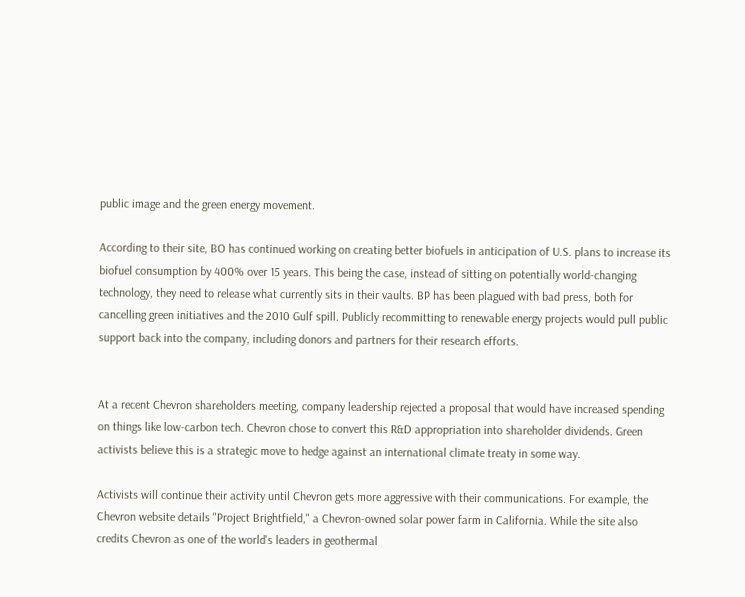public image and the green energy movement.

According to their site, BO has continued working on creating better biofuels in anticipation of U.S. plans to increase its biofuel consumption by 400% over 15 years. This being the case, instead of sitting on potentially world-changing technology, they need to release what currently sits in their vaults. BP has been plagued with bad press, both for cancelling green initiatives and the 2010 Gulf spill. Publicly recommitting to renewable energy projects would pull public support back into the company, including donors and partners for their research efforts.


At a recent Chevron shareholders meeting, company leadership rejected a proposal that would have increased spending on things like low-carbon tech. Chevron chose to convert this R&D appropriation into shareholder dividends. Green activists believe this is a strategic move to hedge against an international climate treaty in some way.

Activists will continue their activity until Chevron gets more aggressive with their communications. For example, the Chevron website details "Project Brightfield," a Chevron-owned solar power farm in California. While the site also credits Chevron as one of the world's leaders in geothermal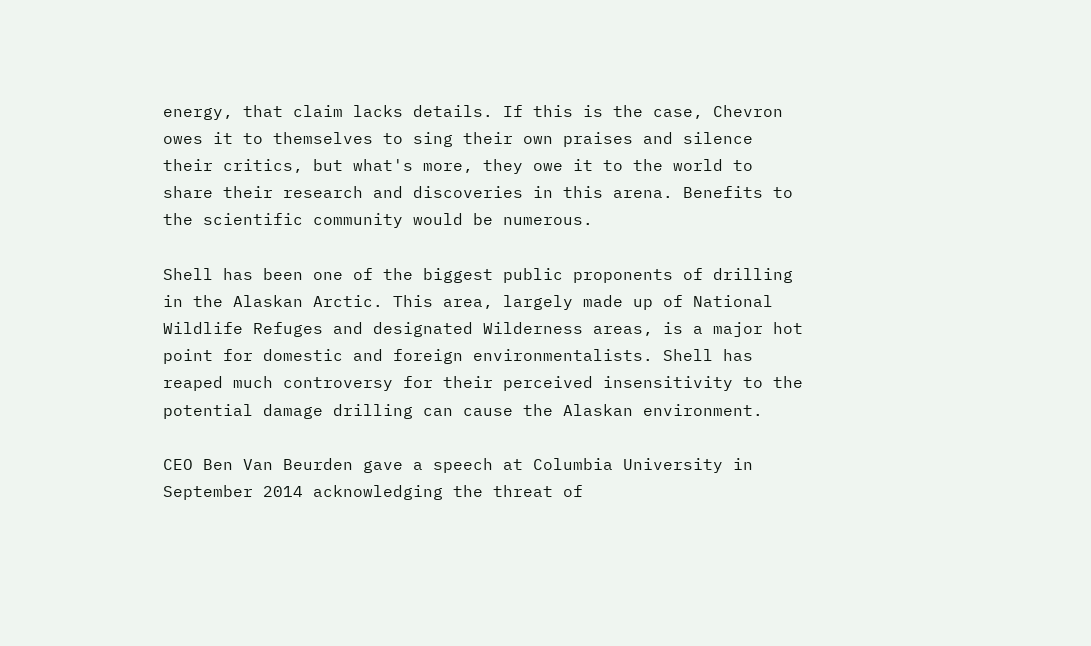energy, that claim lacks details. If this is the case, Chevron owes it to themselves to sing their own praises and silence their critics, but what's more, they owe it to the world to share their research and discoveries in this arena. Benefits to the scientific community would be numerous.

Shell has been one of the biggest public proponents of drilling in the Alaskan Arctic. This area, largely made up of National Wildlife Refuges and designated Wilderness areas, is a major hot point for domestic and foreign environmentalists. Shell has reaped much controversy for their perceived insensitivity to the potential damage drilling can cause the Alaskan environment.

CEO Ben Van Beurden gave a speech at Columbia University in September 2014 acknowledging the threat of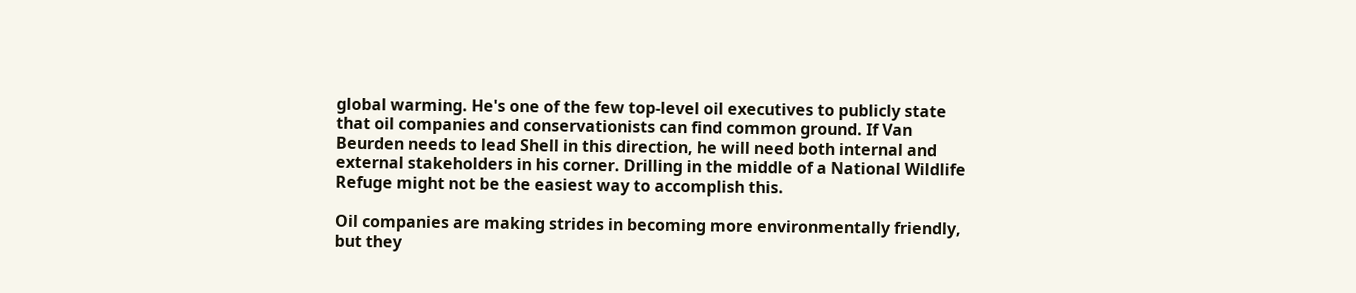global warming. He's one of the few top-level oil executives to publicly state that oil companies and conservationists can find common ground. If Van Beurden needs to lead Shell in this direction, he will need both internal and external stakeholders in his corner. Drilling in the middle of a National Wildlife Refuge might not be the easiest way to accomplish this.

Oil companies are making strides in becoming more environmentally friendly, but they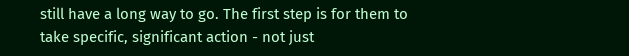still have a long way to go. The first step is for them to take specific, significant action - not just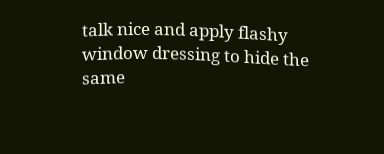talk nice and apply flashy window dressing to hide the same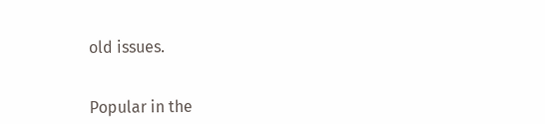old issues.


Popular in the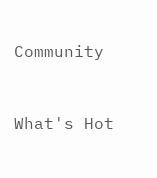Community


What's Hot